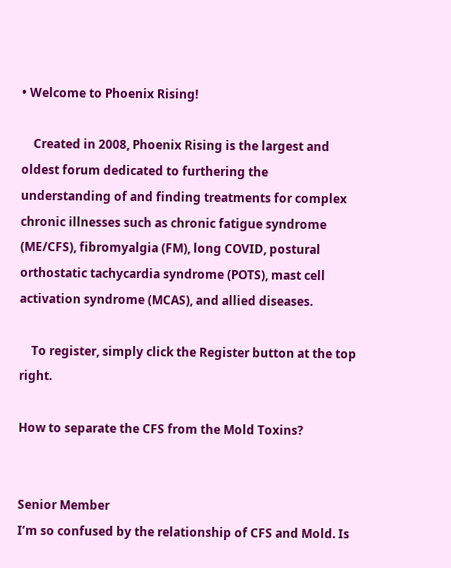• Welcome to Phoenix Rising!

    Created in 2008, Phoenix Rising is the largest and oldest forum dedicated to furthering the understanding of and finding treatments for complex chronic illnesses such as chronic fatigue syndrome (ME/CFS), fibromyalgia (FM), long COVID, postural orthostatic tachycardia syndrome (POTS), mast cell activation syndrome (MCAS), and allied diseases.

    To register, simply click the Register button at the top right.

How to separate the CFS from the Mold Toxins?


Senior Member
I’m so confused by the relationship of CFS and Mold. Is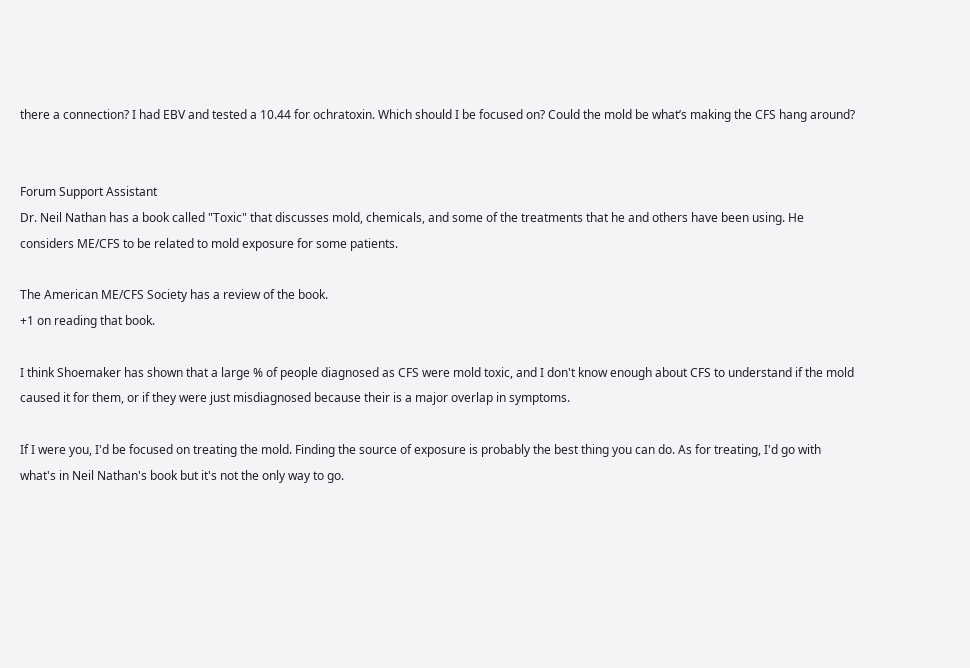there a connection? I had EBV and tested a 10.44 for ochratoxin. Which should I be focused on? Could the mold be what’s making the CFS hang around?


Forum Support Assistant
Dr. Neil Nathan has a book called "Toxic" that discusses mold, chemicals, and some of the treatments that he and others have been using. He considers ME/CFS to be related to mold exposure for some patients.

The American ME/CFS Society has a review of the book.
+1 on reading that book.

I think Shoemaker has shown that a large % of people diagnosed as CFS were mold toxic, and I don't know enough about CFS to understand if the mold caused it for them, or if they were just misdiagnosed because their is a major overlap in symptoms.

If I were you, I'd be focused on treating the mold. Finding the source of exposure is probably the best thing you can do. As for treating, I'd go with what's in Neil Nathan's book but it's not the only way to go.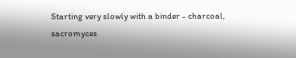Starting very slowly with a binder - charcoal, sacromyces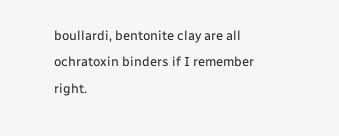boullardi, bentonite clay are all ochratoxin binders if I remember right.